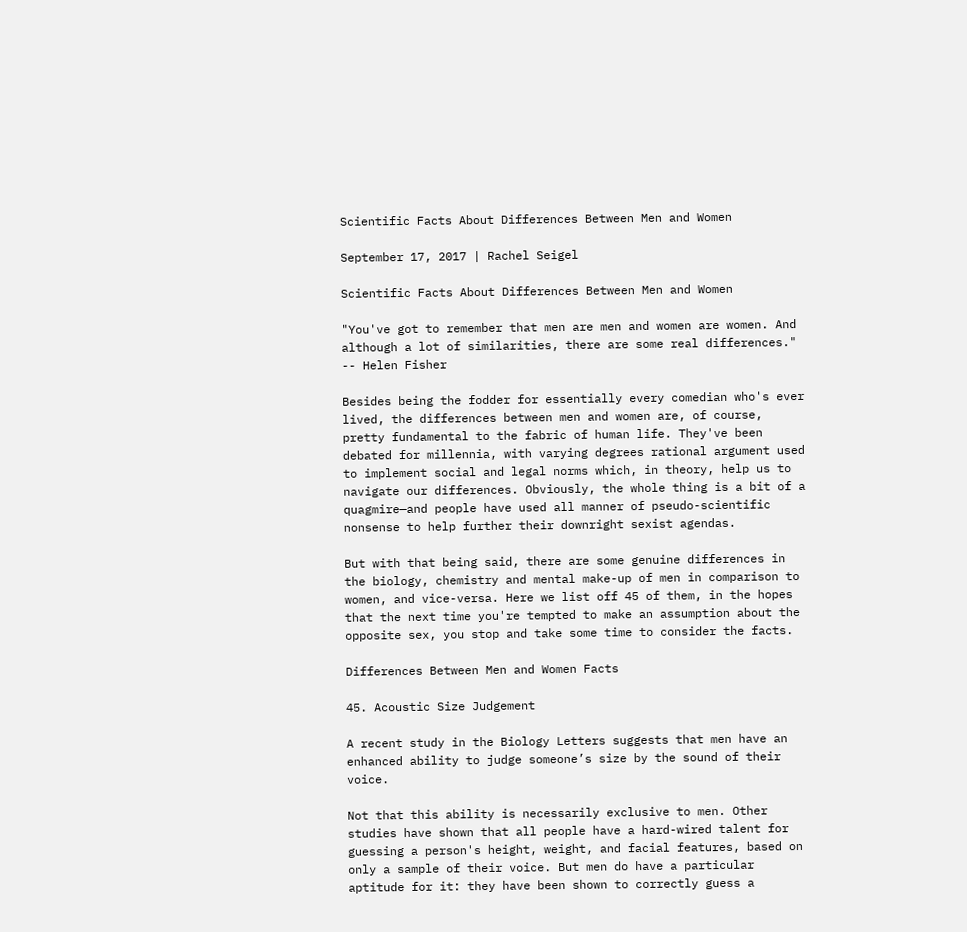Scientific Facts About Differences Between Men and Women

September 17, 2017 | Rachel Seigel

Scientific Facts About Differences Between Men and Women

"You've got to remember that men are men and women are women. And although a lot of similarities, there are some real differences." -- Helen Fisher

Besides being the fodder for essentially every comedian who's ever lived, the differences between men and women are, of course, pretty fundamental to the fabric of human life. They've been debated for millennia, with varying degrees rational argument used to implement social and legal norms which, in theory, help us to navigate our differences. Obviously, the whole thing is a bit of a quagmire—and people have used all manner of pseudo-scientific nonsense to help further their downright sexist agendas.

But with that being said, there are some genuine differences in the biology, chemistry and mental make-up of men in comparison to women, and vice-versa. Here we list off 45 of them, in the hopes that the next time you're tempted to make an assumption about the opposite sex, you stop and take some time to consider the facts.

Differences Between Men and Women Facts

45. Acoustic Size Judgement

A recent study in the Biology Letters suggests that men have an enhanced ability to judge someone’s size by the sound of their voice.

Not that this ability is necessarily exclusive to men. Other studies have shown that all people have a hard-wired talent for guessing a person's height, weight, and facial features, based on only a sample of their voice. But men do have a particular aptitude for it: they have been shown to correctly guess a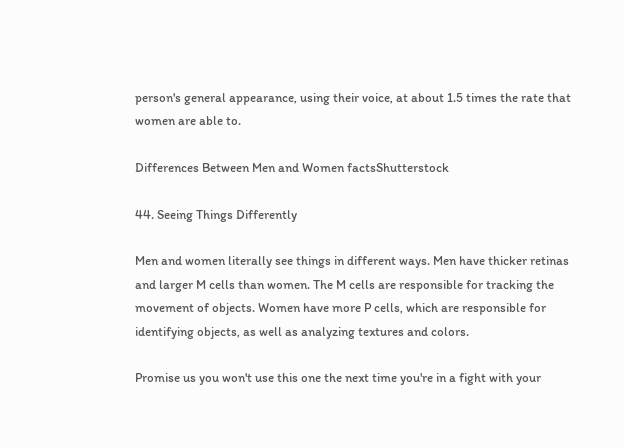person's general appearance, using their voice, at about 1.5 times the rate that women are able to.

Differences Between Men and Women factsShutterstock

44. Seeing Things Differently

Men and women literally see things in different ways. Men have thicker retinas and larger M cells than women. The M cells are responsible for tracking the movement of objects. Women have more P cells, which are responsible for identifying objects, as well as analyzing textures and colors.

Promise us you won't use this one the next time you're in a fight with your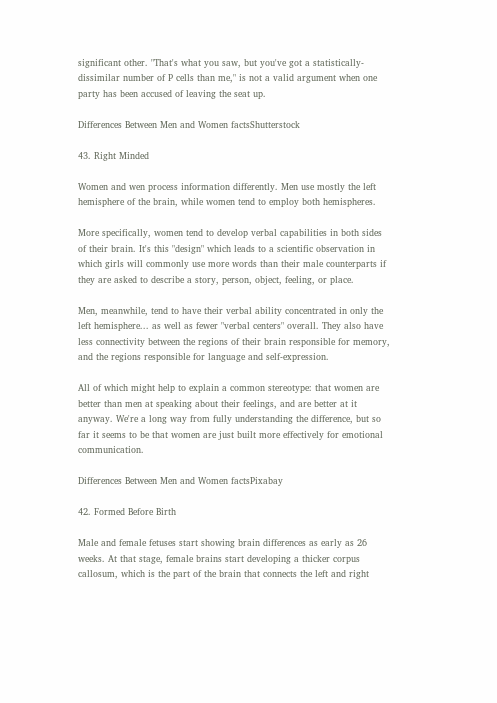significant other. "That's what you saw, but you've got a statistically-dissimilar number of P cells than me," is not a valid argument when one party has been accused of leaving the seat up.

Differences Between Men and Women factsShutterstock

43. Right Minded

Women and wen process information differently. Men use mostly the left hemisphere of the brain, while women tend to employ both hemispheres.

More specifically, women tend to develop verbal capabilities in both sides of their brain. It's this "design" which leads to a scientific observation in which girls will commonly use more words than their male counterparts if they are asked to describe a story, person, object, feeling, or place.

Men, meanwhile, tend to have their verbal ability concentrated in only the left hemisphere... as well as fewer "verbal centers" overall. They also have less connectivity between the regions of their brain responsible for memory, and the regions responsible for language and self-expression.

All of which might help to explain a common stereotype: that women are better than men at speaking about their feelings, and are better at it anyway. We're a long way from fully understanding the difference, but so far it seems to be that women are just built more effectively for emotional communication.

Differences Between Men and Women factsPixabay

42. Formed Before Birth

Male and female fetuses start showing brain differences as early as 26 weeks. At that stage, female brains start developing a thicker corpus callosum, which is the part of the brain that connects the left and right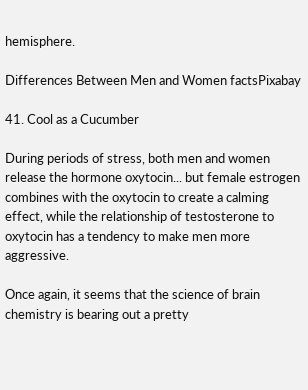hemisphere.

Differences Between Men and Women factsPixabay

41. Cool as a Cucumber

During periods of stress, both men and women release the hormone oxytocin... but female estrogen combines with the oxytocin to create a calming effect, while the relationship of testosterone to oxytocin has a tendency to make men more aggressive.

Once again, it seems that the science of brain chemistry is bearing out a pretty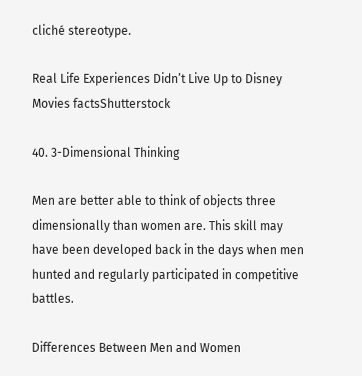cliché stereotype.

Real Life Experiences Didn’t Live Up to Disney Movies factsShutterstock

40. 3-Dimensional Thinking

Men are better able to think of objects three dimensionally than women are. This skill may have been developed back in the days when men hunted and regularly participated in competitive battles.

Differences Between Men and Women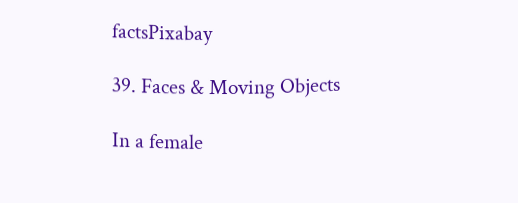factsPixabay

39. Faces & Moving Objects

In a female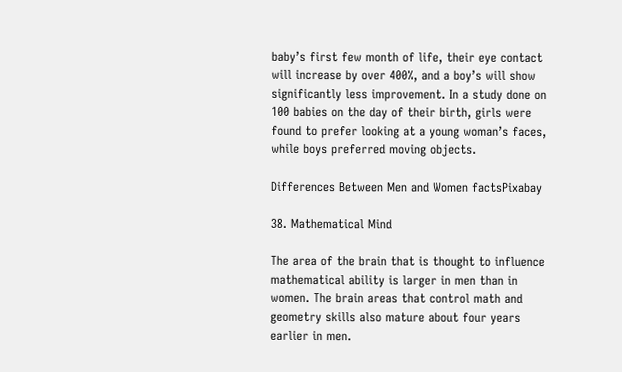baby’s first few month of life, their eye contact will increase by over 400%, and a boy’s will show significantly less improvement. In a study done on 100 babies on the day of their birth, girls were found to prefer looking at a young woman’s faces, while boys preferred moving objects.

Differences Between Men and Women factsPixabay

38. Mathematical Mind

The area of the brain that is thought to influence mathematical ability is larger in men than in women. The brain areas that control math and geometry skills also mature about four years earlier in men.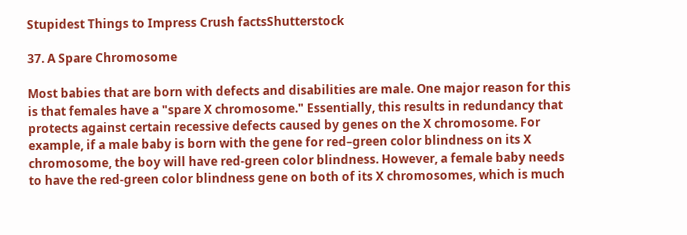Stupidest Things to Impress Crush factsShutterstock

37. A Spare Chromosome

Most babies that are born with defects and disabilities are male. One major reason for this is that females have a "spare X chromosome." Essentially, this results in redundancy that protects against certain recessive defects caused by genes on the X chromosome. For example, if a male baby is born with the gene for red–green color blindness on its X chromosome, the boy will have red-green color blindness. However, a female baby needs to have the red-green color blindness gene on both of its X chromosomes, which is much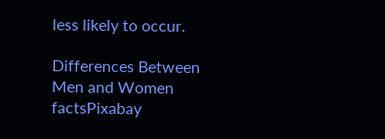less likely to occur.

Differences Between Men and Women factsPixabay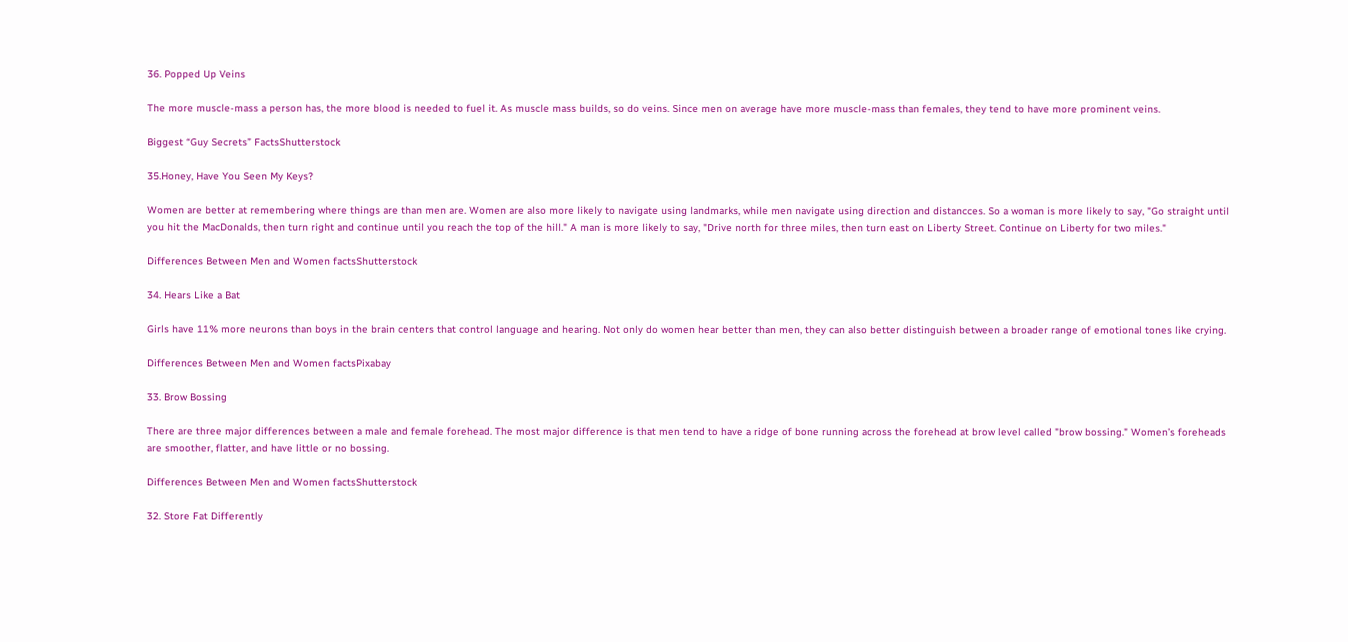36. Popped Up Veins

The more muscle-mass a person has, the more blood is needed to fuel it. As muscle mass builds, so do veins. Since men on average have more muscle-mass than females, they tend to have more prominent veins.

Biggest “Guy Secrets” FactsShutterstock

35.Honey, Have You Seen My Keys?

Women are better at remembering where things are than men are. Women are also more likely to navigate using landmarks, while men navigate using direction and distancces. So a woman is more likely to say, "Go straight until you hit the MacDonalds, then turn right and continue until you reach the top of the hill." A man is more likely to say, "Drive north for three miles, then turn east on Liberty Street. Continue on Liberty for two miles."

Differences Between Men and Women factsShutterstock

34. Hears Like a Bat

Girls have 11% more neurons than boys in the brain centers that control language and hearing. Not only do women hear better than men, they can also better distinguish between a broader range of emotional tones like crying.

Differences Between Men and Women factsPixabay

33. Brow Bossing

There are three major differences between a male and female forehead. The most major difference is that men tend to have a ridge of bone running across the forehead at brow level called "brow bossing." Women’s foreheads are smoother, flatter, and have little or no bossing.

Differences Between Men and Women factsShutterstock

32. Store Fat Differently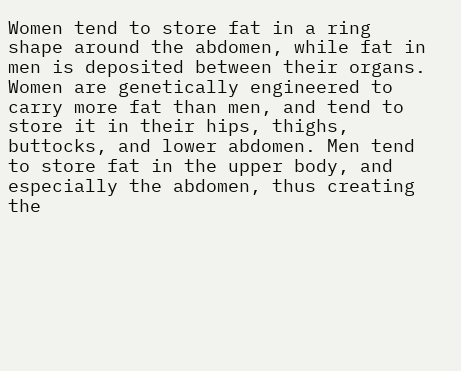Women tend to store fat in a ring shape around the abdomen, while fat in men is deposited between their organs. Women are genetically engineered to carry more fat than men, and tend to store it in their hips, thighs, buttocks, and lower abdomen. Men tend to store fat in the upper body, and especially the abdomen, thus creating the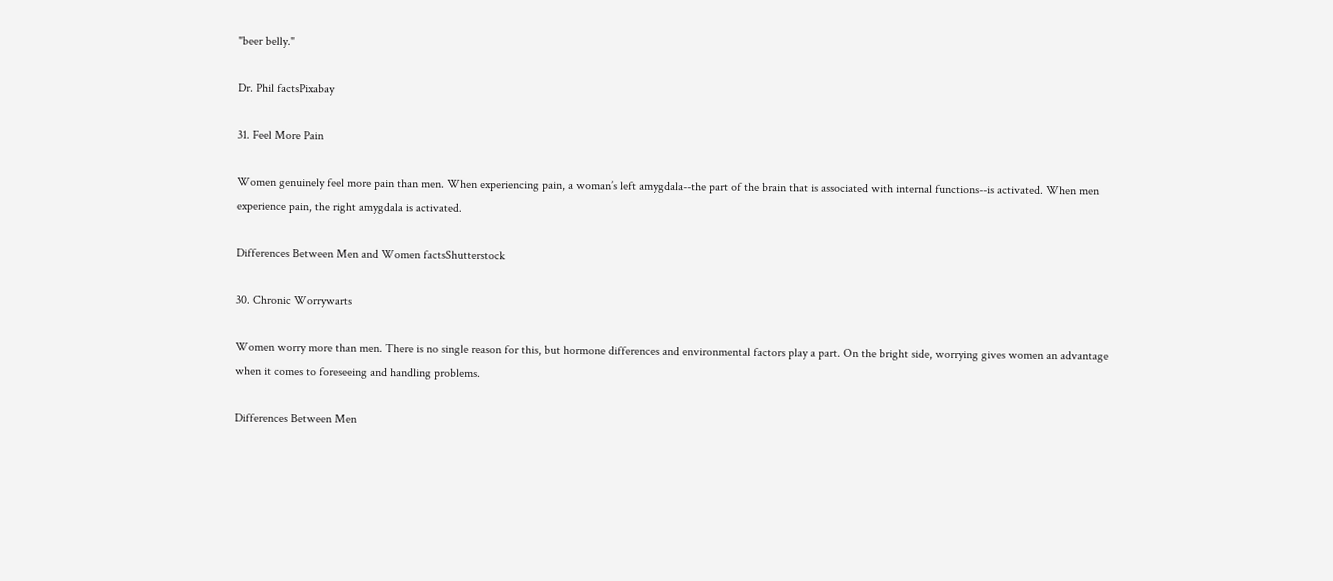"beer belly."

Dr. Phil factsPixabay

31. Feel More Pain

Women genuinely feel more pain than men. When experiencing pain, a woman’s left amygdala--the part of the brain that is associated with internal functions--is activated. When men experience pain, the right amygdala is activated.

Differences Between Men and Women factsShutterstock

30. Chronic Worrywarts

Women worry more than men. There is no single reason for this, but hormone differences and environmental factors play a part. On the bright side, worrying gives women an advantage when it comes to foreseeing and handling problems.

Differences Between Men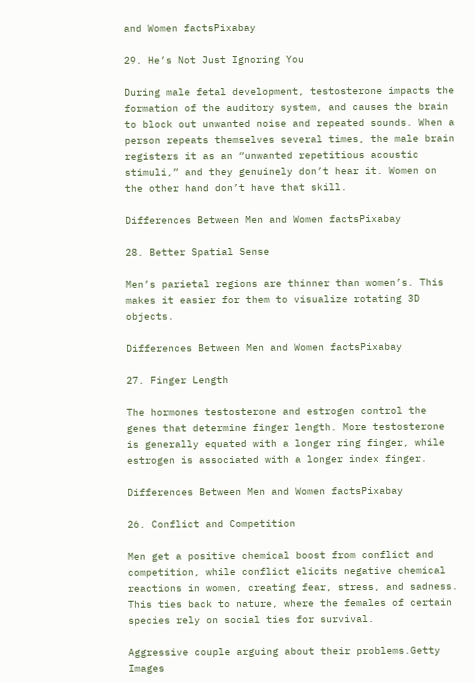and Women factsPixabay

29. He’s Not Just Ignoring You

During male fetal development, testosterone impacts the formation of the auditory system, and causes the brain to block out unwanted noise and repeated sounds. When a person repeats themselves several times, the male brain registers it as an “unwanted repetitious acoustic stimuli,” and they genuinely don’t hear it. Women on the other hand don’t have that skill.

Differences Between Men and Women factsPixabay

28. Better Spatial Sense

Men’s parietal regions are thinner than women’s. This makes it easier for them to visualize rotating 3D objects.

Differences Between Men and Women factsPixabay

27. Finger Length

The hormones testosterone and estrogen control the genes that determine finger length. More testosterone is generally equated with a longer ring finger, while estrogen is associated with a longer index finger.

Differences Between Men and Women factsPixabay

26. Conflict and Competition

Men get a positive chemical boost from conflict and competition, while conflict elicits negative chemical reactions in women, creating fear, stress, and sadness. This ties back to nature, where the females of certain species rely on social ties for survival.

Aggressive couple arguing about their problems.Getty Images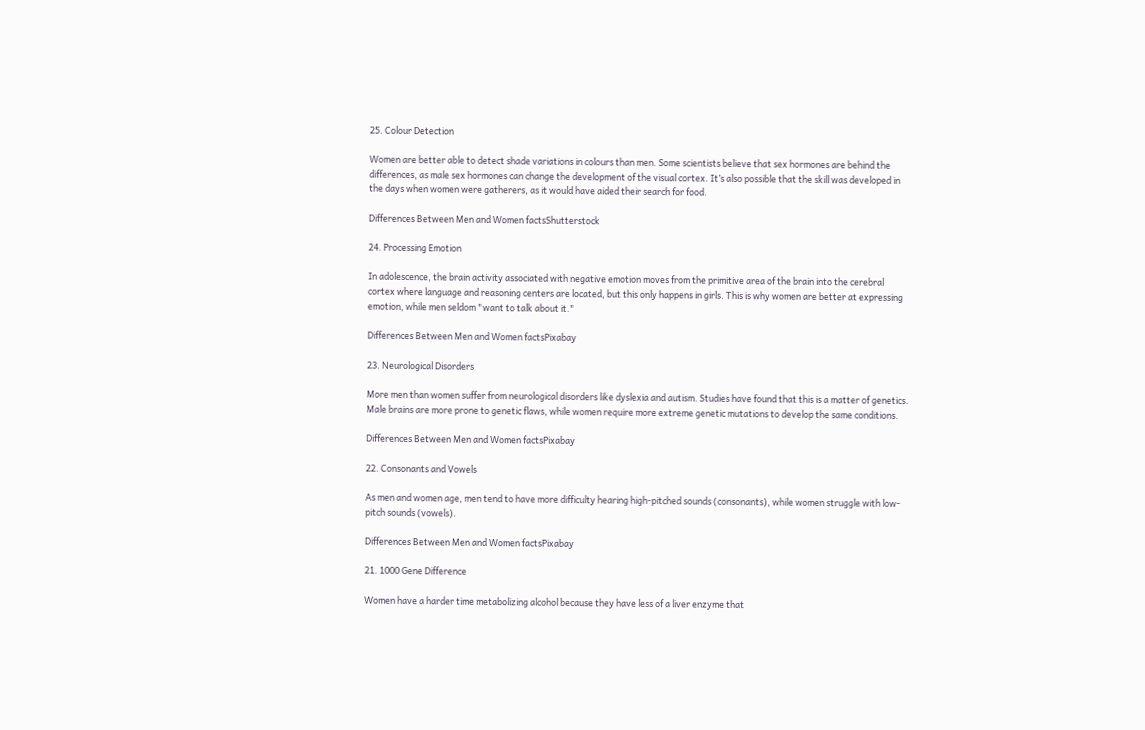25. Colour Detection

Women are better able to detect shade variations in colours than men. Some scientists believe that sex hormones are behind the differences, as male sex hormones can change the development of the visual cortex. It’s also possible that the skill was developed in the days when women were gatherers, as it would have aided their search for food.

Differences Between Men and Women factsShutterstock

24. Processing Emotion

In adolescence, the brain activity associated with negative emotion moves from the primitive area of the brain into the cerebral cortex where language and reasoning centers are located, but this only happens in girls. This is why women are better at expressing emotion, while men seldom "want to talk about it."

Differences Between Men and Women factsPixabay

23. Neurological Disorders

More men than women suffer from neurological disorders like dyslexia and autism. Studies have found that this is a matter of genetics. Male brains are more prone to genetic flaws, while women require more extreme genetic mutations to develop the same conditions.

Differences Between Men and Women factsPixabay

22. Consonants and Vowels

As men and women age, men tend to have more difficulty hearing high-pitched sounds (consonants), while women struggle with low-pitch sounds (vowels).

Differences Between Men and Women factsPixabay

21. 1000 Gene Difference

Women have a harder time metabolizing alcohol because they have less of a liver enzyme that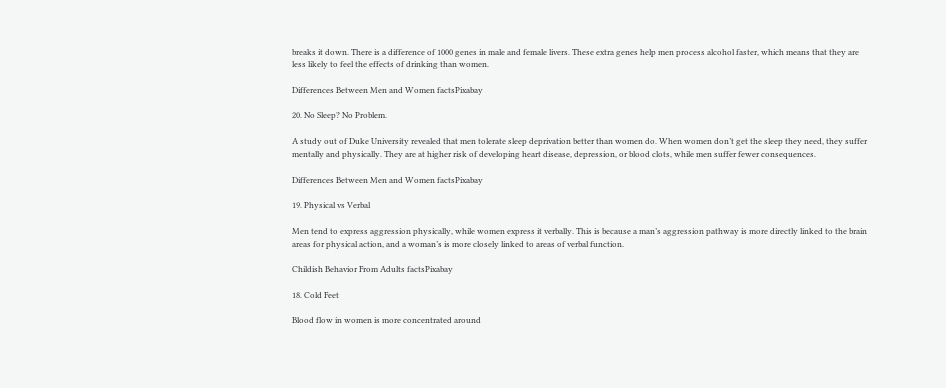breaks it down. There is a difference of 1000 genes in male and female livers. These extra genes help men process alcohol faster, which means that they are less likely to feel the effects of drinking than women.

Differences Between Men and Women factsPixabay

20. No Sleep? No Problem.

A study out of Duke University revealed that men tolerate sleep deprivation better than women do. When women don’t get the sleep they need, they suffer mentally and physically. They are at higher risk of developing heart disease, depression, or blood clots, while men suffer fewer consequences.

Differences Between Men and Women factsPixabay

19. Physical vs Verbal

Men tend to express aggression physically, while women express it verbally. This is because a man’s aggression pathway is more directly linked to the brain areas for physical action, and a woman’s is more closely linked to areas of verbal function.

Childish Behavior From Adults factsPixabay

18. Cold Feet

Blood flow in women is more concentrated around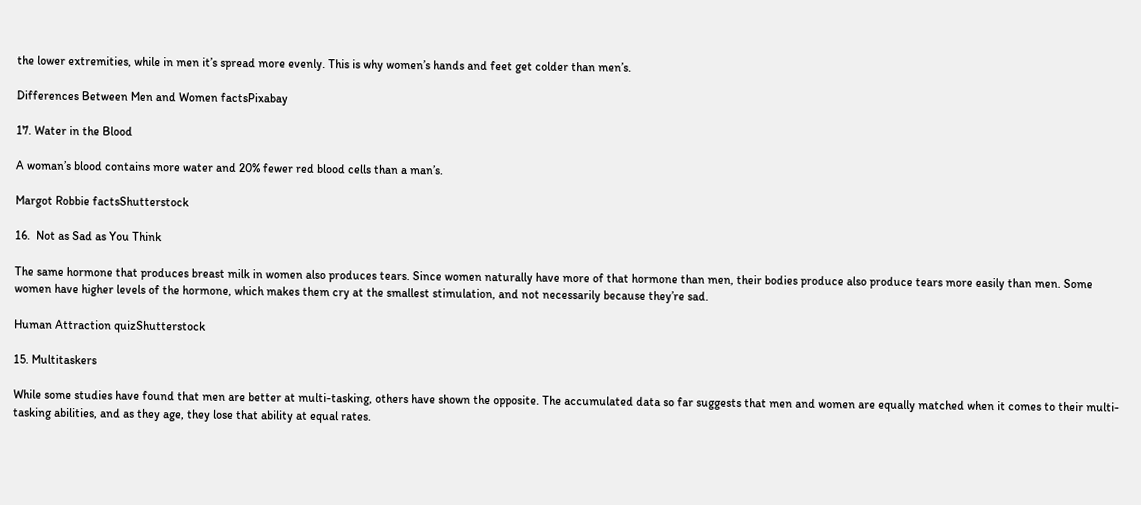the lower extremities, while in men it’s spread more evenly. This is why women’s hands and feet get colder than men’s.

Differences Between Men and Women factsPixabay

17. Water in the Blood

A woman’s blood contains more water and 20% fewer red blood cells than a man’s.

Margot Robbie factsShutterstock

16.  Not as Sad as You Think

The same hormone that produces breast milk in women also produces tears. Since women naturally have more of that hormone than men, their bodies produce also produce tears more easily than men. Some women have higher levels of the hormone, which makes them cry at the smallest stimulation, and not necessarily because they’re sad.

Human Attraction quizShutterstock

15. Multitaskers

While some studies have found that men are better at multi-tasking, others have shown the opposite. The accumulated data so far suggests that men and women are equally matched when it comes to their multi-tasking abilities, and as they age, they lose that ability at equal rates.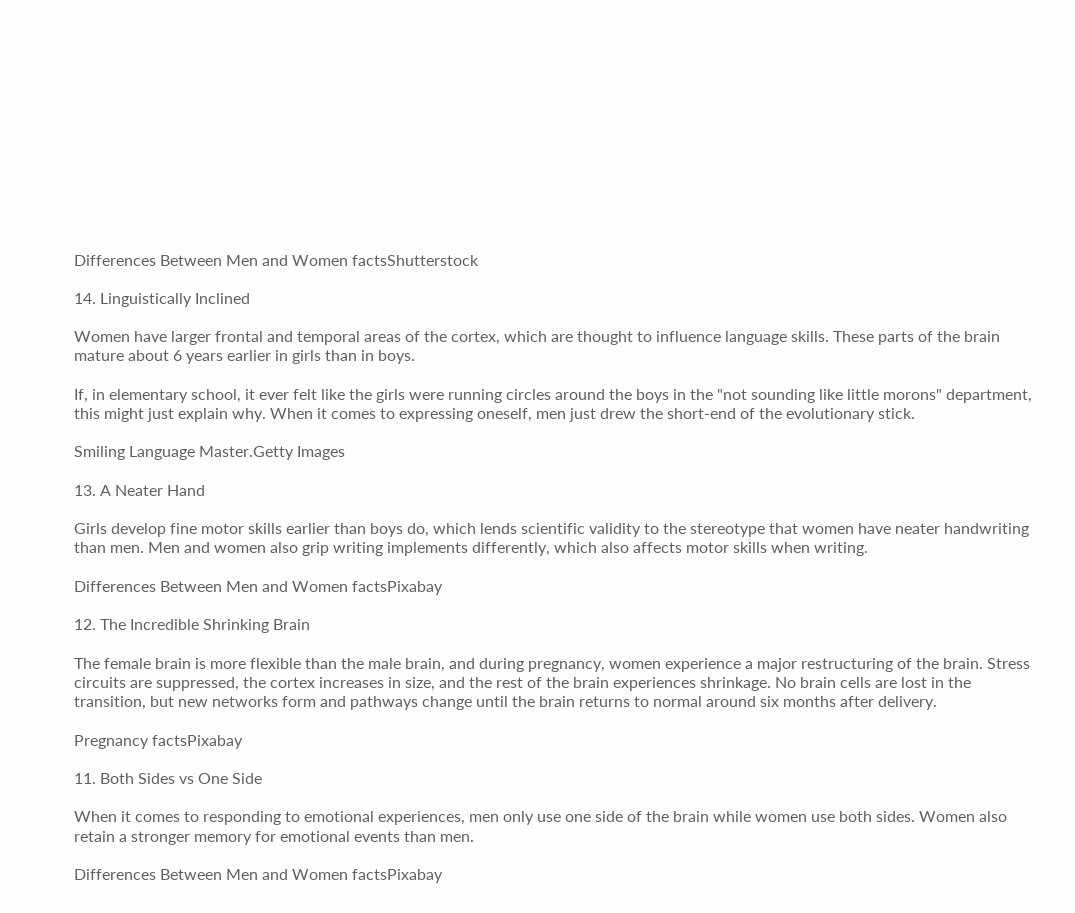Differences Between Men and Women factsShutterstock

14. Linguistically Inclined

Women have larger frontal and temporal areas of the cortex, which are thought to influence language skills. These parts of the brain mature about 6 years earlier in girls than in boys.

If, in elementary school, it ever felt like the girls were running circles around the boys in the "not sounding like little morons" department, this might just explain why. When it comes to expressing oneself, men just drew the short-end of the evolutionary stick.

Smiling Language Master.Getty Images

13. A Neater Hand

Girls develop fine motor skills earlier than boys do, which lends scientific validity to the stereotype that women have neater handwriting than men. Men and women also grip writing implements differently, which also affects motor skills when writing.

Differences Between Men and Women factsPixabay

12. The Incredible Shrinking Brain

The female brain is more flexible than the male brain, and during pregnancy, women experience a major restructuring of the brain. Stress circuits are suppressed, the cortex increases in size, and the rest of the brain experiences shrinkage. No brain cells are lost in the transition, but new networks form and pathways change until the brain returns to normal around six months after delivery.

Pregnancy factsPixabay

11. Both Sides vs One Side

When it comes to responding to emotional experiences, men only use one side of the brain while women use both sides. Women also retain a stronger memory for emotional events than men.

Differences Between Men and Women factsPixabay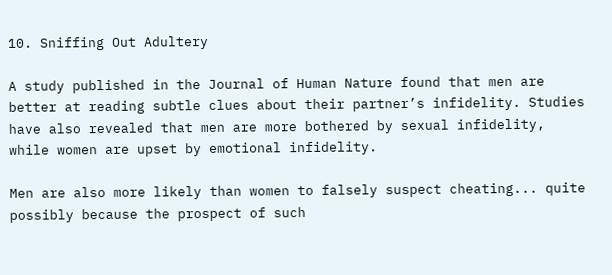10. Sniffing Out Adultery

A study published in the Journal of Human Nature found that men are better at reading subtle clues about their partner’s infidelity. Studies have also revealed that men are more bothered by sexual infidelity, while women are upset by emotional infidelity.

Men are also more likely than women to falsely suspect cheating... quite possibly because the prospect of such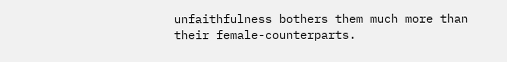unfaithfulness bothers them much more than their female-counterparts.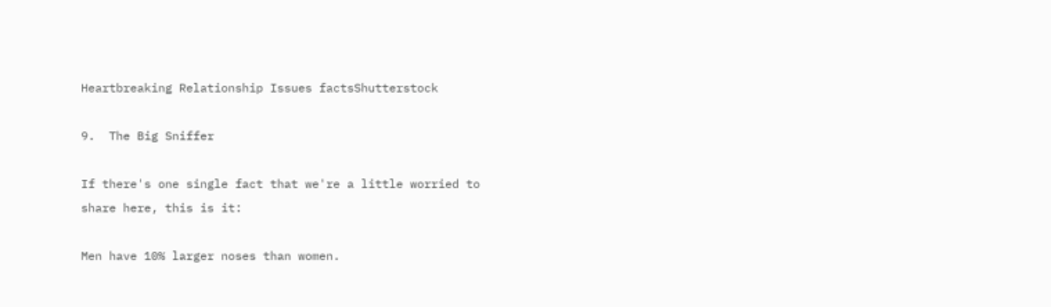Heartbreaking Relationship Issues factsShutterstock

9.  The Big Sniffer

If there's one single fact that we're a little worried to share here, this is it:

Men have 10% larger noses than women.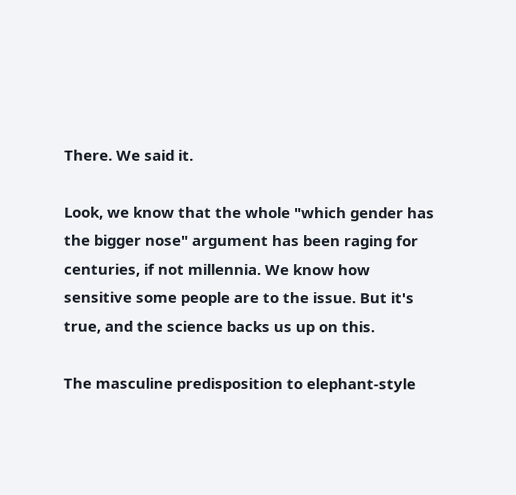There. We said it.

Look, we know that the whole "which gender has the bigger nose" argument has been raging for centuries, if not millennia. We know how sensitive some people are to the issue. But it's true, and the science backs us up on this.

The masculine predisposition to elephant-style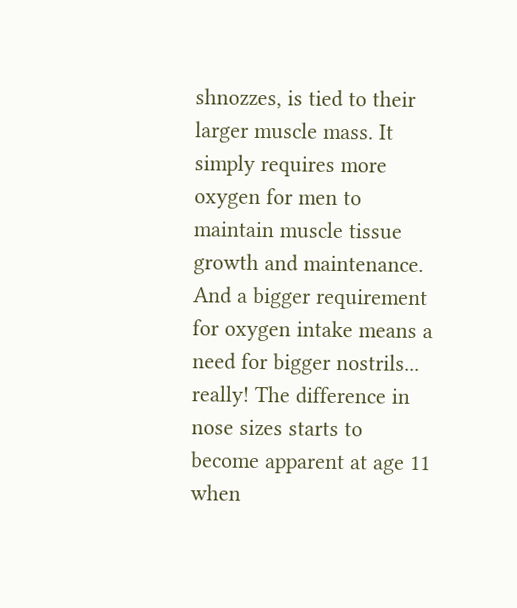shnozzes, is tied to their larger muscle mass. It simply requires more oxygen for men to maintain muscle tissue growth and maintenance. And a bigger requirement for oxygen intake means a need for bigger nostrils... really! The difference in nose sizes starts to become apparent at age 11 when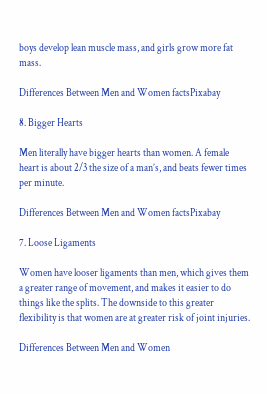boys develop lean muscle mass, and girls grow more fat mass.

Differences Between Men and Women factsPixabay

8. Bigger Hearts

Men literally have bigger hearts than women. A female heart is about 2/3 the size of a man’s, and beats fewer times per minute.

Differences Between Men and Women factsPixabay

7. Loose Ligaments

Women have looser ligaments than men, which gives them a greater range of movement, and makes it easier to do things like the splits. The downside to this greater flexibility is that women are at greater risk of joint injuries.

Differences Between Men and Women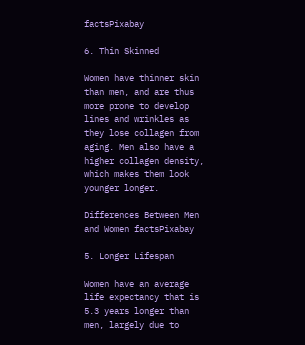factsPixabay

6. Thin Skinned

Women have thinner skin than men, and are thus more prone to develop lines and wrinkles as they lose collagen from aging. Men also have a higher collagen density, which makes them look younger longer.

Differences Between Men and Women factsPixabay

5. Longer Lifespan

Women have an average life expectancy that is 5.3 years longer than men, largely due to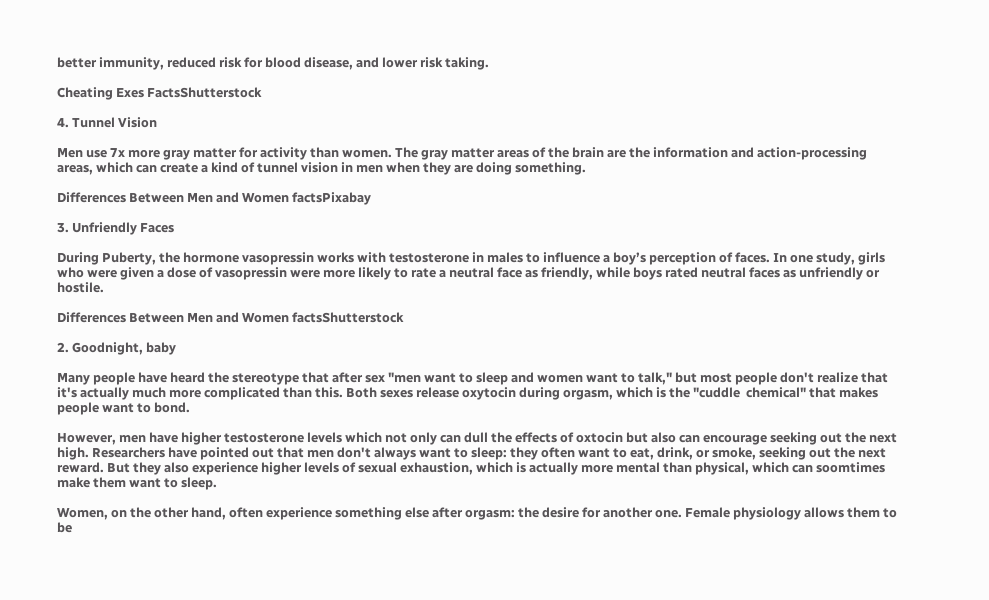better immunity, reduced risk for blood disease, and lower risk taking.

Cheating Exes FactsShutterstock

4. Tunnel Vision

Men use 7x more gray matter for activity than women. The gray matter areas of the brain are the information and action-processing areas, which can create a kind of tunnel vision in men when they are doing something.

Differences Between Men and Women factsPixabay

3. Unfriendly Faces

During Puberty, the hormone vasopressin works with testosterone in males to influence a boy’s perception of faces. In one study, girls who were given a dose of vasopressin were more likely to rate a neutral face as friendly, while boys rated neutral faces as unfriendly or hostile.

Differences Between Men and Women factsShutterstock

2. Goodnight, baby

Many people have heard the stereotype that after sex "men want to sleep and women want to talk," but most people don't realize that it's actually much more complicated than this. Both sexes release oxytocin during orgasm, which is the "cuddle  chemical" that makes people want to bond.

However, men have higher testosterone levels which not only can dull the effects of oxtocin but also can encourage seeking out the next high. Researchers have pointed out that men don't always want to sleep: they often want to eat, drink, or smoke, seeking out the next reward. But they also experience higher levels of sexual exhaustion, which is actually more mental than physical, which can soomtimes make them want to sleep.

Women, on the other hand, often experience something else after orgasm: the desire for another one. Female physiology allows them to be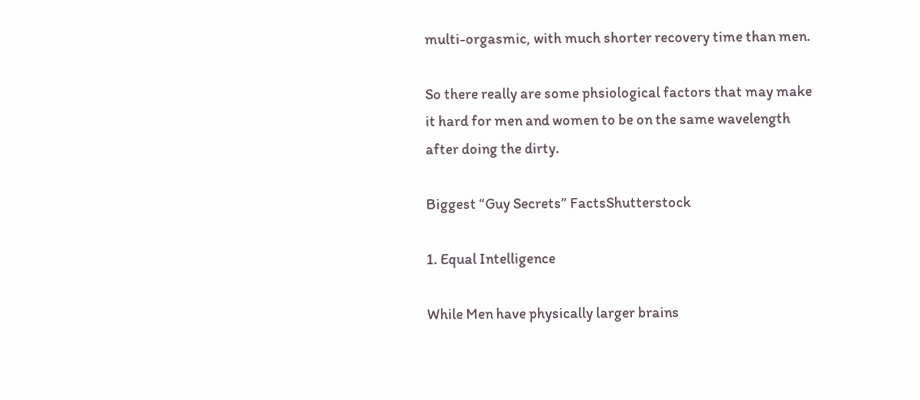multi-orgasmic, with much shorter recovery time than men.

So there really are some phsiological factors that may make it hard for men and women to be on the same wavelength after doing the dirty.

Biggest “Guy Secrets” FactsShutterstock

1. Equal Intelligence

While Men have physically larger brains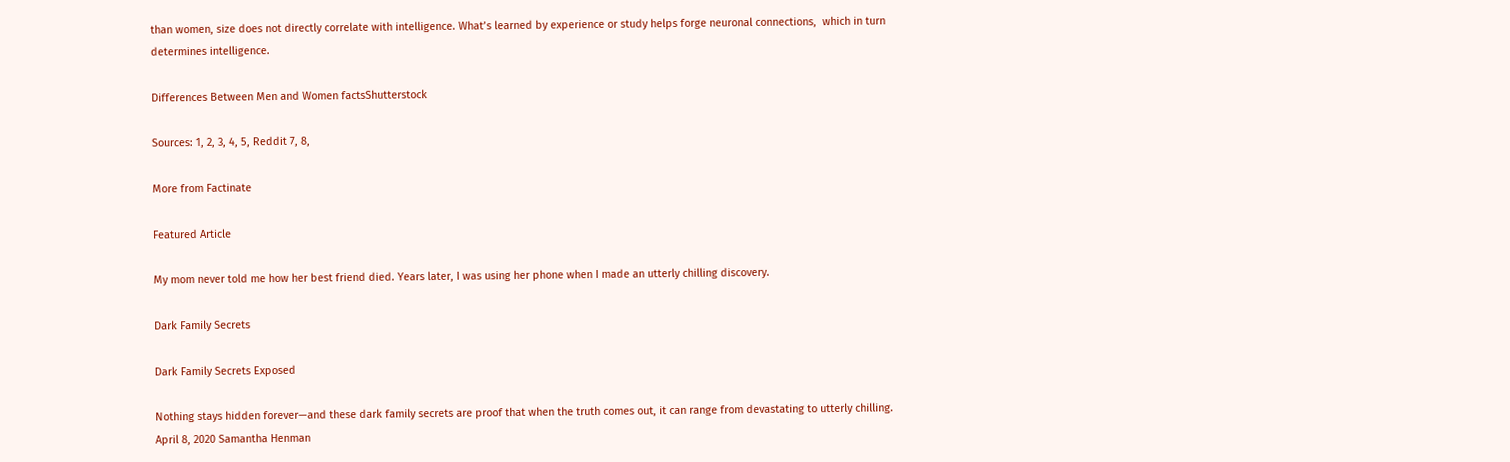than women, size does not directly correlate with intelligence. What’s learned by experience or study helps forge neuronal connections,  which in turn determines intelligence.

Differences Between Men and Women factsShutterstock

Sources: 1, 2, 3, 4, 5, Reddit 7, 8,

More from Factinate

Featured Article

My mom never told me how her best friend died. Years later, I was using her phone when I made an utterly chilling discovery.

Dark Family Secrets

Dark Family Secrets Exposed

Nothing stays hidden forever—and these dark family secrets are proof that when the truth comes out, it can range from devastating to utterly chilling.
April 8, 2020 Samantha Henman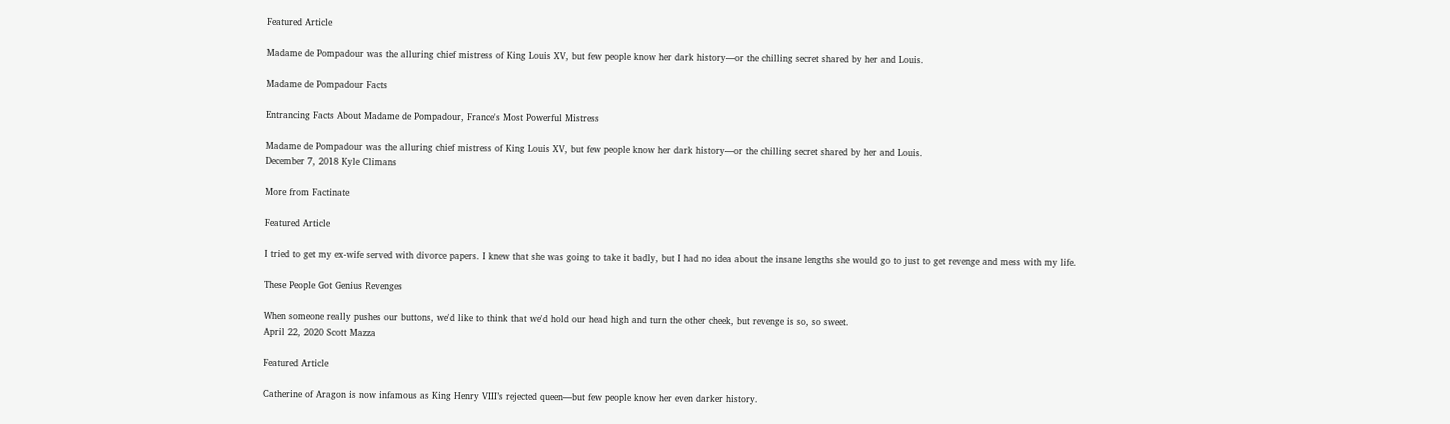Featured Article

Madame de Pompadour was the alluring chief mistress of King Louis XV, but few people know her dark history—or the chilling secret shared by her and Louis.

Madame de Pompadour Facts

Entrancing Facts About Madame de Pompadour, France's Most Powerful Mistress

Madame de Pompadour was the alluring chief mistress of King Louis XV, but few people know her dark history—or the chilling secret shared by her and Louis.
December 7, 2018 Kyle Climans

More from Factinate

Featured Article

I tried to get my ex-wife served with divorce papers. I knew that she was going to take it badly, but I had no idea about the insane lengths she would go to just to get revenge and mess with my life.

These People Got Genius Revenges

When someone really pushes our buttons, we'd like to think that we'd hold our head high and turn the other cheek, but revenge is so, so sweet.
April 22, 2020 Scott Mazza

Featured Article

Catherine of Aragon is now infamous as King Henry VIII’s rejected queen—but few people know her even darker history.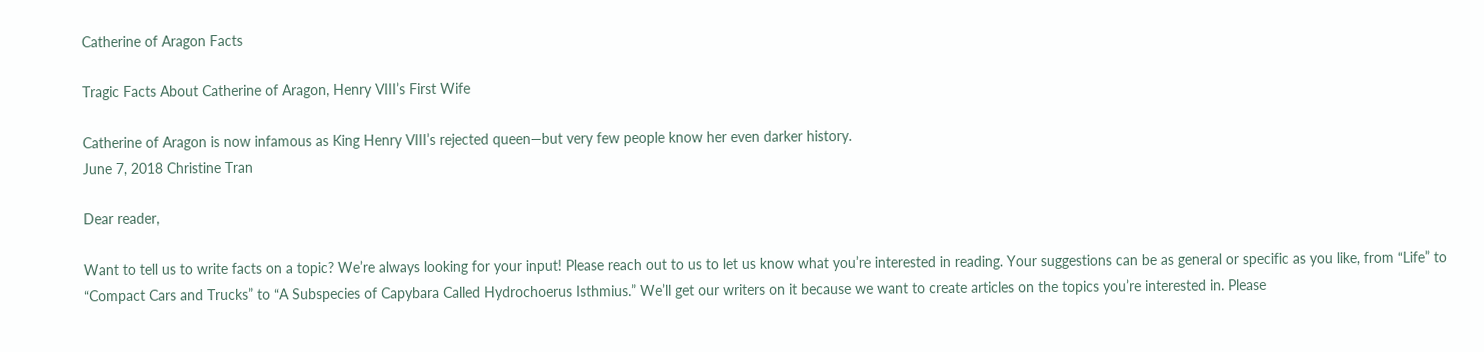Catherine of Aragon Facts

Tragic Facts About Catherine of Aragon, Henry VIII’s First Wife

Catherine of Aragon is now infamous as King Henry VIII’s rejected queen—but very few people know her even darker history.
June 7, 2018 Christine Tran

Dear reader,

Want to tell us to write facts on a topic? We’re always looking for your input! Please reach out to us to let us know what you’re interested in reading. Your suggestions can be as general or specific as you like, from “Life” to “Compact Cars and Trucks” to “A Subspecies of Capybara Called Hydrochoerus Isthmius.” We’ll get our writers on it because we want to create articles on the topics you’re interested in. Please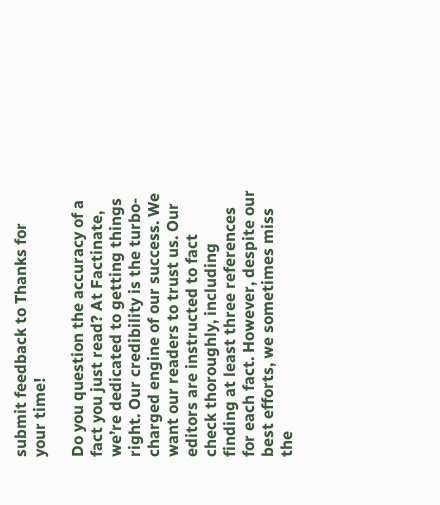submit feedback to Thanks for your time!

Do you question the accuracy of a fact you just read? At Factinate, we’re dedicated to getting things right. Our credibility is the turbo-charged engine of our success. We want our readers to trust us. Our editors are instructed to fact check thoroughly, including finding at least three references for each fact. However, despite our best efforts, we sometimes miss the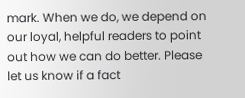mark. When we do, we depend on our loyal, helpful readers to point out how we can do better. Please let us know if a fact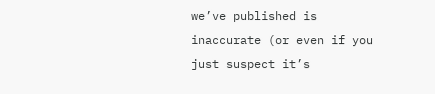we’ve published is inaccurate (or even if you just suspect it’s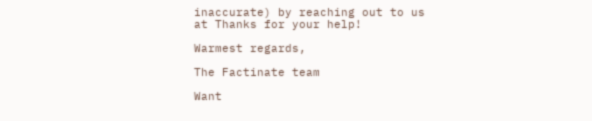inaccurate) by reaching out to us at Thanks for your help!

Warmest regards,

The Factinate team

Want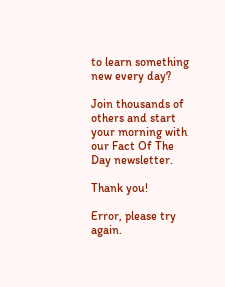to learn something new every day?

Join thousands of others and start your morning with our Fact Of The Day newsletter.

Thank you!

Error, please try again.